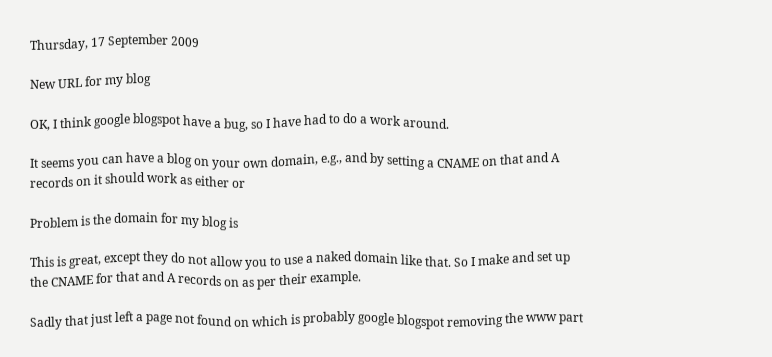Thursday, 17 September 2009

New URL for my blog

OK, I think google blogspot have a bug, so I have had to do a work around.

It seems you can have a blog on your own domain, e.g., and by setting a CNAME on that and A records on it should work as either or

Problem is the domain for my blog is

This is great, except they do not allow you to use a naked domain like that. So I make and set up the CNAME for that and A records on as per their example.

Sadly that just left a page not found on which is probably google blogspot removing the www part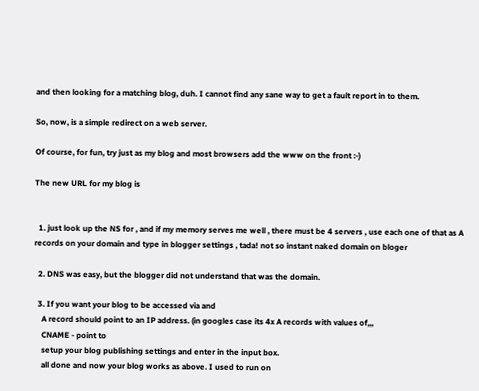and then looking for a matching blog, duh. I cannot find any sane way to get a fault report in to them.

So, now, is a simple redirect on a web server.

Of course, for fun, try just as my blog and most browsers add the www on the front :-)

The new URL for my blog is


  1. just look up the NS for , and if my memory serves me well , there must be 4 servers , use each one of that as A records on your domain and type in blogger settings , tada! not so instant naked domain on bloger

  2. DNS was easy, but the blogger did not understand that was the domain.

  3. If you want your blog to be accessed via and
    A record should point to an IP address. (in googles case its 4x A records with values of,,,
    CNAME - point to
    setup your blog publishing settings and enter in the input box.
    all done and now your blog works as above. I used to run on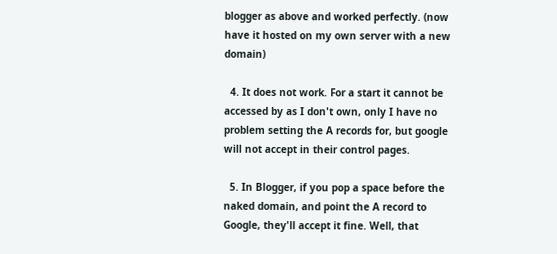blogger as above and worked perfectly. (now have it hosted on my own server with a new domain)

  4. It does not work. For a start it cannot be accessed by as I don't own, only I have no problem setting the A records for, but google will not accept in their control pages.

  5. In Blogger, if you pop a space before the naked domain, and point the A record to Google, they'll accept it fine. Well, that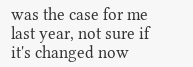was the case for me last year, not sure if it's changed now